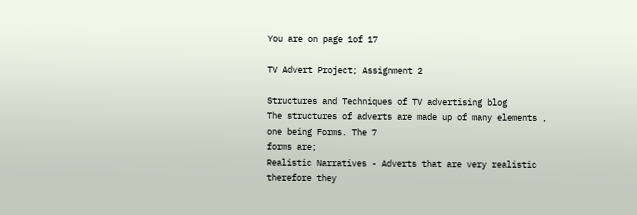You are on page 1of 17

TV Advert Project; Assignment 2

Structures and Techniques of TV advertising blog
The structures of adverts are made up of many elements , one being Forms. The 7
forms are;
Realistic Narratives - Adverts that are very realistic therefore they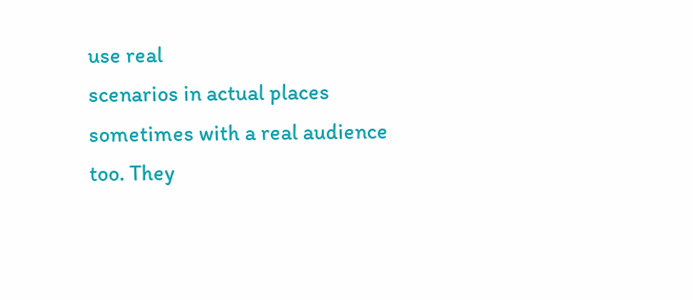use real
scenarios in actual places sometimes with a real audience too. They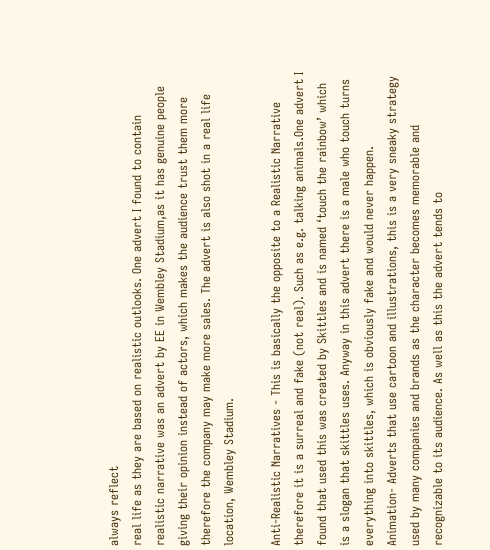always reflect
real life as they are based on realistic outlooks. One advert I found to contain
realistic narrative was an advert by EE in Wembley Stadium,as it has genuine people
giving their opinion instead of actors, which makes the audience trust them more
therefore the company may make more sales. The advert is also shot in a real life
location, Wembley Stadium.

Anti-Realistic Narratives - This is basically the opposite to a Realistic Narrative
therefore it is a surreal and fake (not real). Such as e.g. talking animals.One advert I
found that used this was created by Skittles and is named ‘touch the rainbow’ which
is a slogan that skittles uses. Anyway in this advert there is a male who touch turns
everything into skittles, which is obviously fake and would never happen.
Animation- Adverts that use cartoon and illustrations, this is a very sneaky strategy
used by many companies and brands as the character becomes memorable and
recognizable to its audience. As well as this the advert tends to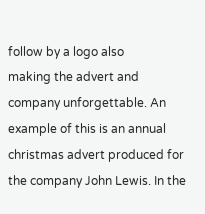follow by a logo also
making the advert and company unforgettable. An example of this is an annual
christmas advert produced for the company John Lewis. In the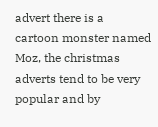advert there is a
cartoon monster named Moz, the christmas adverts tend to be very popular and by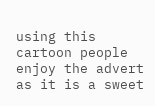using this cartoon people enjoy the advert as it is a sweet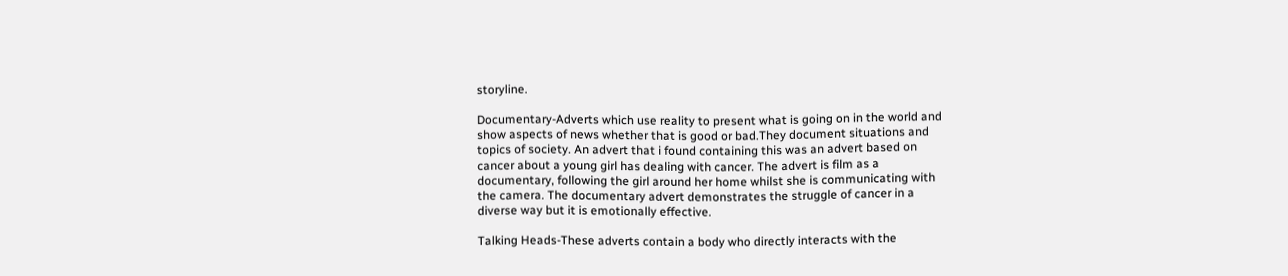storyline.

Documentary-Adverts which use reality to present what is going on in the world and
show aspects of news whether that is good or bad.They document situations and
topics of society. An advert that i found containing this was an advert based on
cancer about a young girl has dealing with cancer. The advert is film as a
documentary, following the girl around her home whilst she is communicating with
the camera. The documentary advert demonstrates the struggle of cancer in a
diverse way but it is emotionally effective.

Talking Heads-These adverts contain a body who directly interacts with the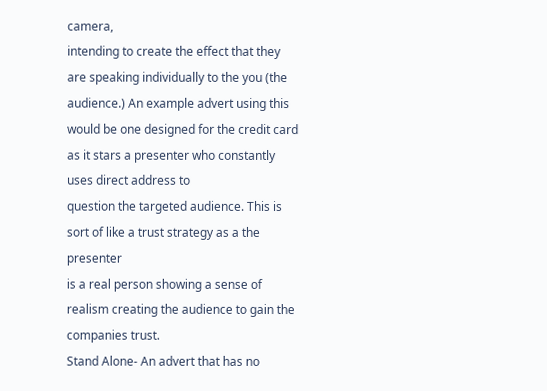camera,
intending to create the effect that they are speaking individually to the you (the
audience.) An example advert using this would be one designed for the credit card as it stars a presenter who constantly uses direct address to
question the targeted audience. This is sort of like a trust strategy as a the presenter
is a real person showing a sense of realism creating the audience to gain the
companies trust.
Stand Alone- An advert that has no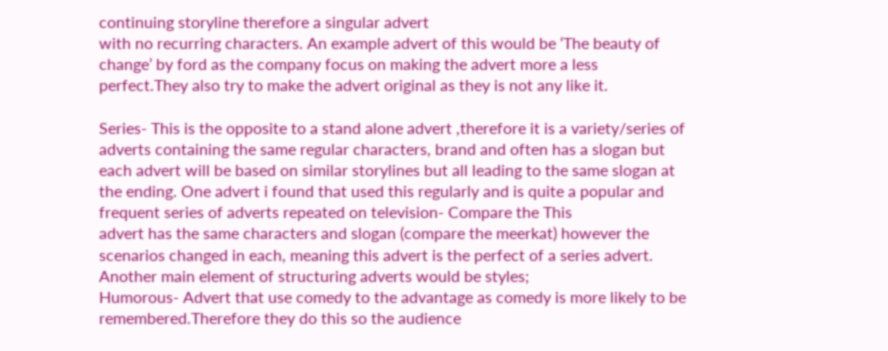continuing storyline therefore a singular advert
with no recurring characters. An example advert of this would be ‘The beauty of
change’ by ford as the company focus on making the advert more a less
perfect.They also try to make the advert original as they is not any like it.

Series- This is the opposite to a stand alone advert ,therefore it is a variety/series of
adverts containing the same regular characters, brand and often has a slogan but
each advert will be based on similar storylines but all leading to the same slogan at
the ending. One advert i found that used this regularly and is quite a popular and
frequent series of adverts repeated on television- Compare the This
advert has the same characters and slogan (compare the meerkat) however the
scenarios changed in each, meaning this advert is the perfect of a series advert.
Another main element of structuring adverts would be styles;
Humorous- Advert that use comedy to the advantage as comedy is more likely to be
remembered.Therefore they do this so the audience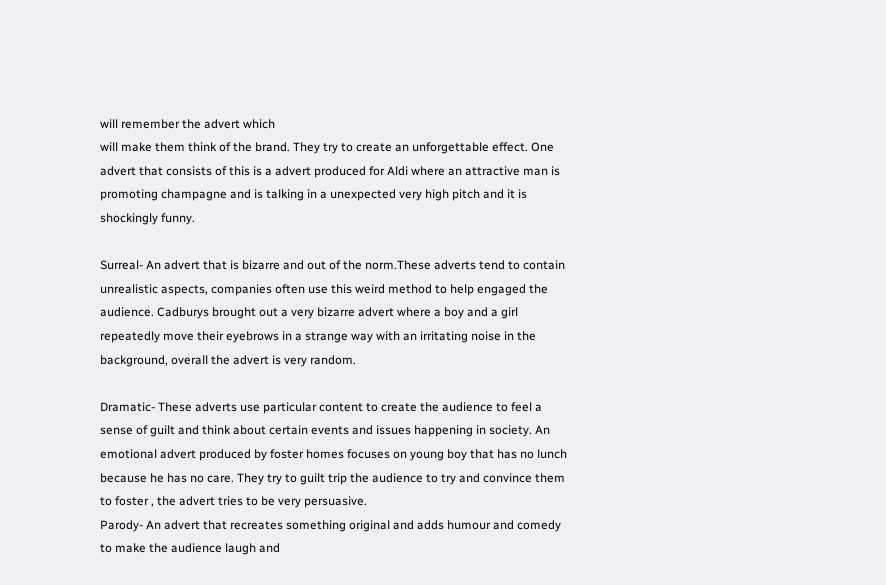will remember the advert which
will make them think of the brand. They try to create an unforgettable effect. One
advert that consists of this is a advert produced for Aldi where an attractive man is
promoting champagne and is talking in a unexpected very high pitch and it is
shockingly funny.

Surreal- An advert that is bizarre and out of the norm.These adverts tend to contain
unrealistic aspects, companies often use this weird method to help engaged the
audience. Cadburys brought out a very bizarre advert where a boy and a girl
repeatedly move their eyebrows in a strange way with an irritating noise in the
background, overall the advert is very random.

Dramatic- These adverts use particular content to create the audience to feel a
sense of guilt and think about certain events and issues happening in society. An
emotional advert produced by foster homes focuses on young boy that has no lunch
because he has no care. They try to guilt trip the audience to try and convince them
to foster , the advert tries to be very persuasive.
Parody- An advert that recreates something original and adds humour and comedy
to make the audience laugh and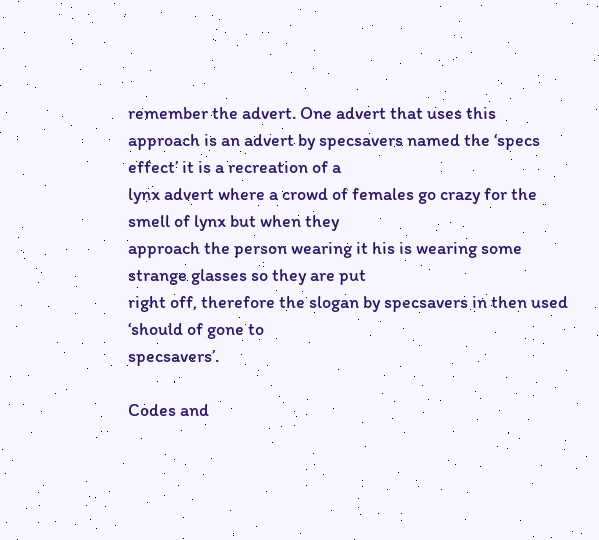remember the advert. One advert that uses this
approach is an advert by specsavers named the ‘specs effect’ it is a recreation of a
lynx advert where a crowd of females go crazy for the smell of lynx but when they
approach the person wearing it his is wearing some strange glasses so they are put
right off, therefore the slogan by specsavers in then used ‘should of gone to
specsavers’.

Codes and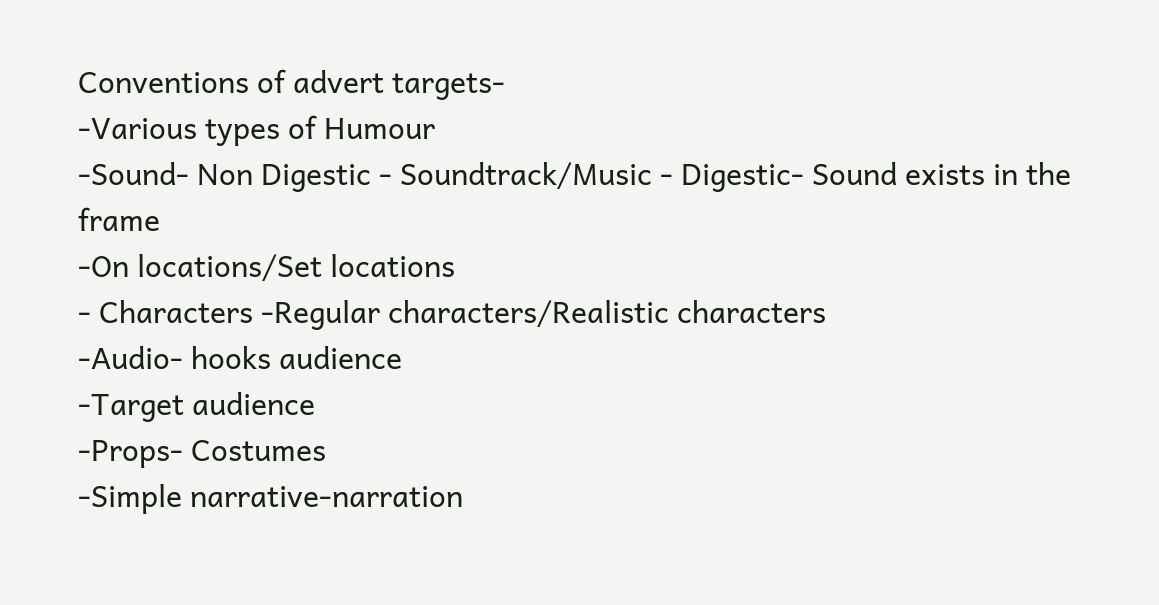Conventions of advert targets-
-Various types of Humour
-Sound- Non Digestic - Soundtrack/Music - Digestic- Sound exists in the frame
-On locations/Set locations
- Characters -Regular characters/Realistic characters
-Audio- hooks audience
-Target audience
-Props- Costumes
-Simple narrative-narration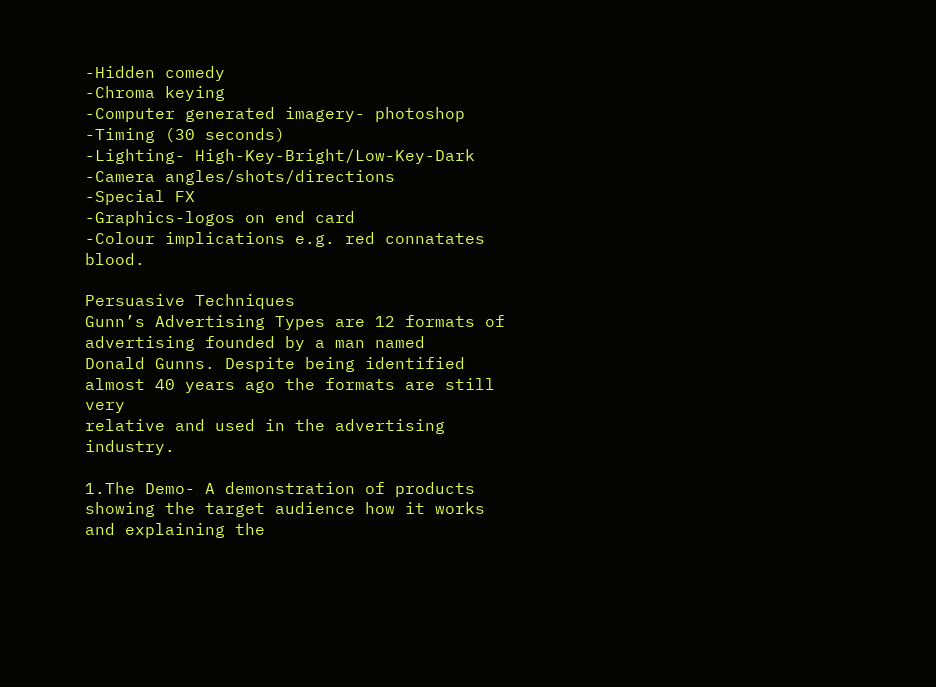-Hidden comedy
-Chroma keying
-Computer generated imagery- photoshop
-Timing (30 seconds)
-Lighting- High-Key-Bright/Low-Key-Dark
-Camera angles/shots/directions
-Special FX
-Graphics-logos on end card
-Colour implications e.g. red connatates blood.

Persuasive Techniques
Gunn’s Advertising Types are 12 formats of advertising founded by a man named
Donald Gunns. Despite being identified almost 40 years ago the formats are still very
relative and used in the advertising industry.

1.The Demo- A demonstration of products showing the target audience how it works
and explaining the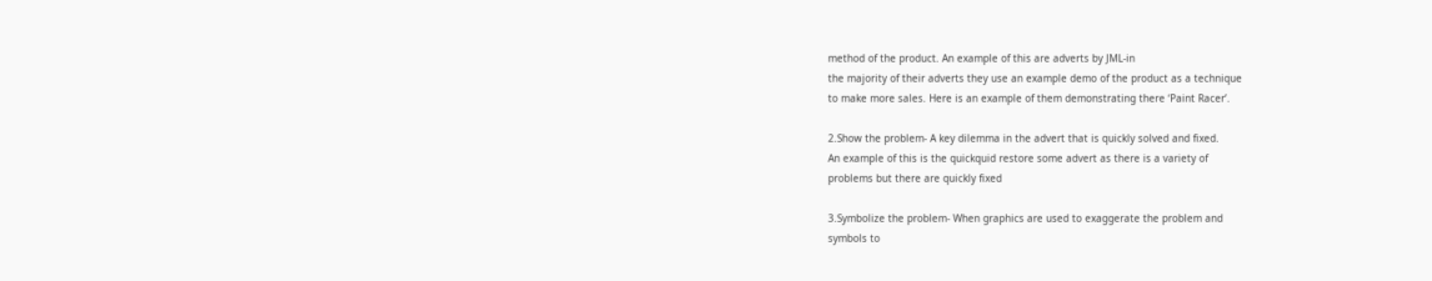method of the product. An example of this are adverts by JML-in
the majority of their adverts they use an example demo of the product as a technique
to make more sales. Here is an example of them demonstrating there ‘Paint Racer’.

2.Show the problem- A key dilemma in the advert that is quickly solved and fixed.
An example of this is the quickquid restore some advert as there is a variety of
problems but there are quickly fixed

3.Symbolize the problem- When graphics are used to exaggerate the problem and
symbols to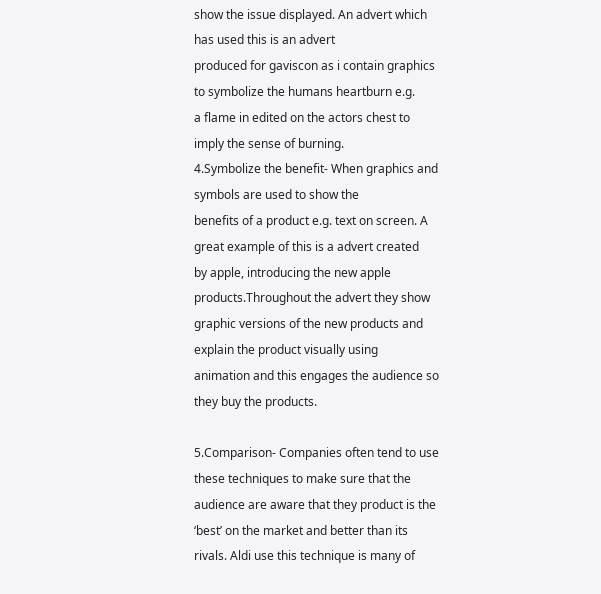show the issue displayed. An advert which has used this is an advert
produced for gaviscon as i contain graphics to symbolize the humans heartburn e.g.
a flame in edited on the actors chest to imply the sense of burning.
4.Symbolize the benefit- When graphics and symbols are used to show the
benefits of a product e.g. text on screen. A great example of this is a advert created
by apple, introducing the new apple products.Throughout the advert they show
graphic versions of the new products and explain the product visually using
animation and this engages the audience so they buy the products.

5.Comparison- Companies often tend to use these techniques to make sure that the
audience are aware that they product is the ‘best’ on the market and better than its
rivals. Aldi use this technique is many of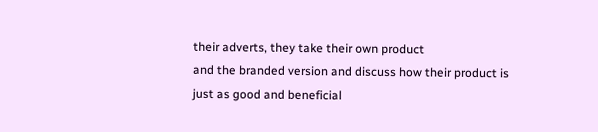their adverts, they take their own product
and the branded version and discuss how their product is just as good and beneficial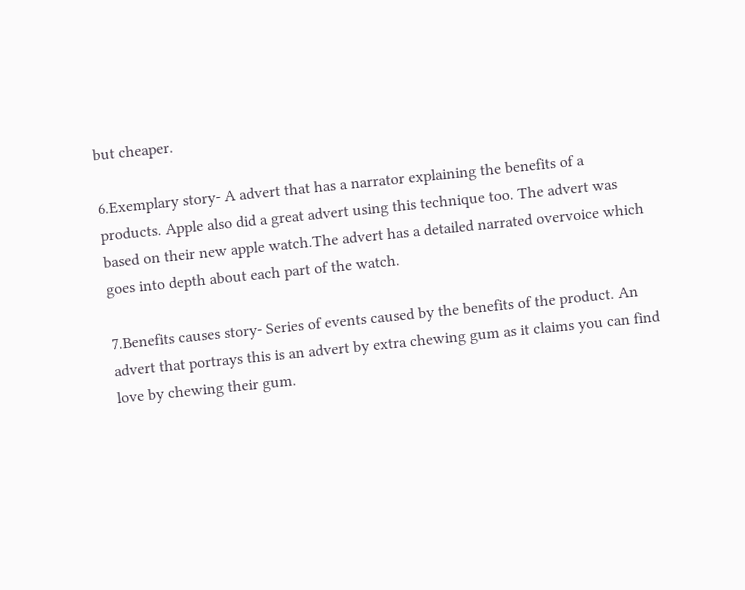but cheaper.

6.Exemplary story- A advert that has a narrator explaining the benefits of a
products. Apple also did a great advert using this technique too. The advert was
based on their new apple watch.The advert has a detailed narrated overvoice which
goes into depth about each part of the watch.

7.Benefits causes story- Series of events caused by the benefits of the product. An
advert that portrays this is an advert by extra chewing gum as it claims you can find
love by chewing their gum.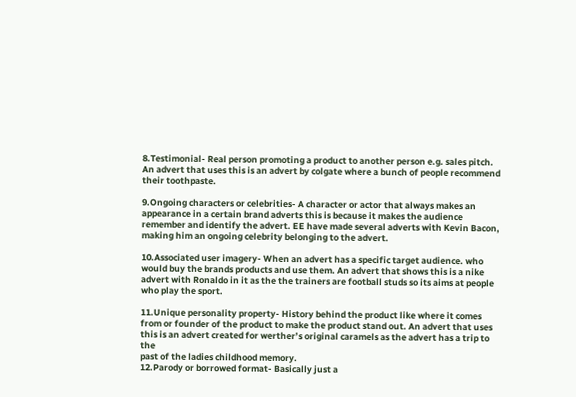8.Testimonial- Real person promoting a product to another person e.g. sales pitch.
An advert that uses this is an advert by colgate where a bunch of people recommend
their toothpaste.

9.Ongoing characters or celebrities- A character or actor that always makes an
appearance in a certain brand adverts this is because it makes the audience
remember and identify the advert. EE have made several adverts with Kevin Bacon,
making him an ongoing celebrity belonging to the advert.

10.Associated user imagery- When an advert has a specific target audience. who
would buy the brands products and use them. An advert that shows this is a nike
advert with Ronaldo in it as the the trainers are football studs so its aims at people
who play the sport.

11.Unique personality property- History behind the product like where it comes
from or founder of the product to make the product stand out. An advert that uses
this is an advert created for werther’s original caramels as the advert has a trip to the
past of the ladies childhood memory.
12.Parody or borrowed format- Basically just a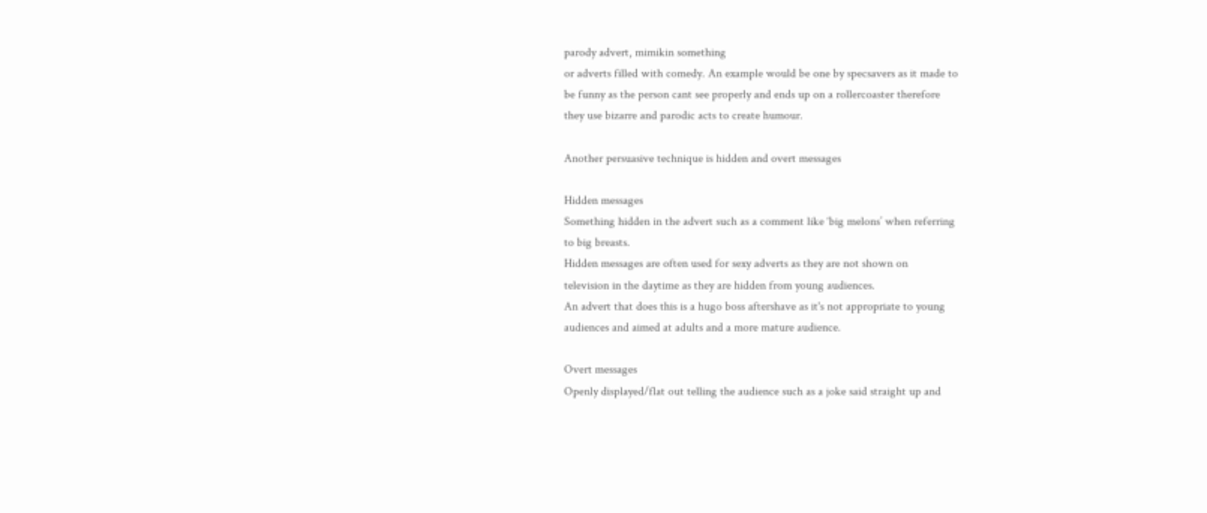parody advert, mimikin something
or adverts filled with comedy. An example would be one by specsavers as it made to
be funny as the person cant see properly and ends up on a rollercoaster therefore
they use bizarre and parodic acts to create humour.

Another persuasive technique is hidden and overt messages

Hidden messages
Something hidden in the advert such as a comment like ‘big melons’ when referring
to big breasts.
Hidden messages are often used for sexy adverts as they are not shown on
television in the daytime as they are hidden from young audiences.
An advert that does this is a hugo boss aftershave as it's not appropriate to young
audiences and aimed at adults and a more mature audience.

Overt messages
Openly displayed/flat out telling the audience such as a joke said straight up and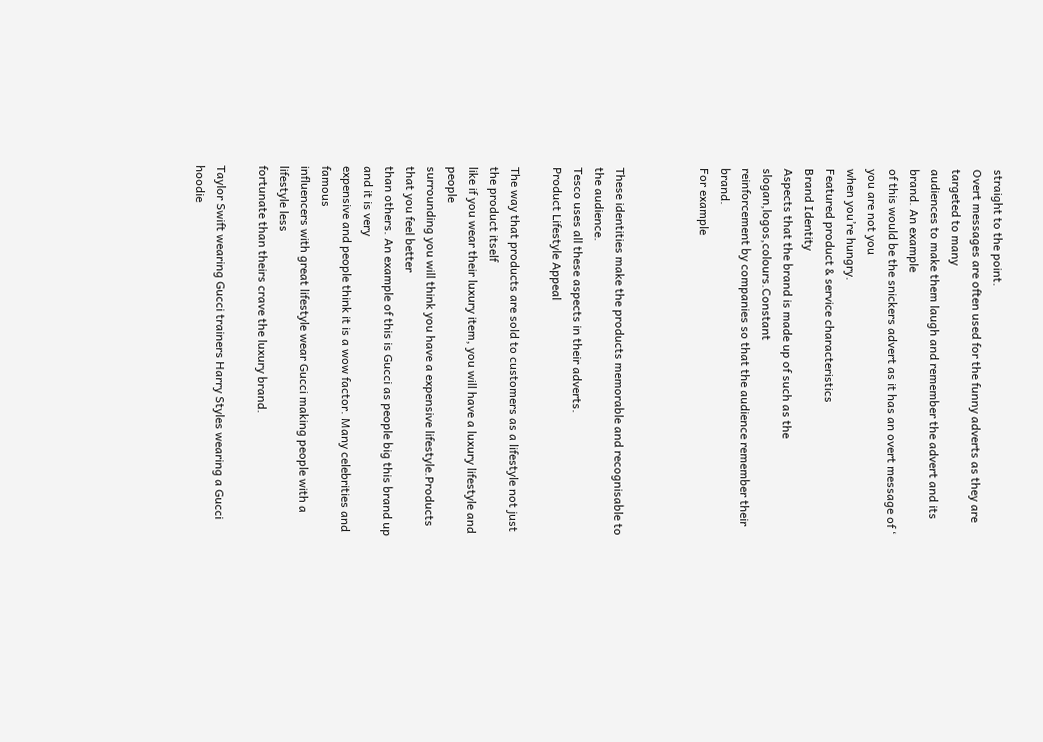straight to the point.
Overt messages are often used for the funny adverts as they are targeted to many
audiences to make them laugh and remember the advert and its brand. An example
of this would be the snickers advert as it has an overt message of ‘ you are not you
when you’re hungry.
Featured product & service characteristics
Brand Identity
Aspects that the brand is made up of such as the slogan,logos,colours.Constant
reinforcement by companies so that the audience remember their brand.
For example



These identities make the products memorable and recognisable to the audience.
Tesco uses all these aspects in their adverts.
Product Lifestyle Appeal

The way that products are sold to customers as a lifestyle not just the product itself
like if you wear their luxury item, you will have a luxury lifestyle and people
surrounding you will think you have a expensive lifestyle.Products that you feel better
than others. An example of this is Gucci as people big this brand up and it is very
expensive and people think it is a wow factor. Many celebrities and famous
influencers with great lifestyle wear Gucci making people with a lifestyle less
fortunate than theirs crave the luxury brand.

Taylor Swift wearing Gucci trainers Harry Styles wearing a Gucci hoodie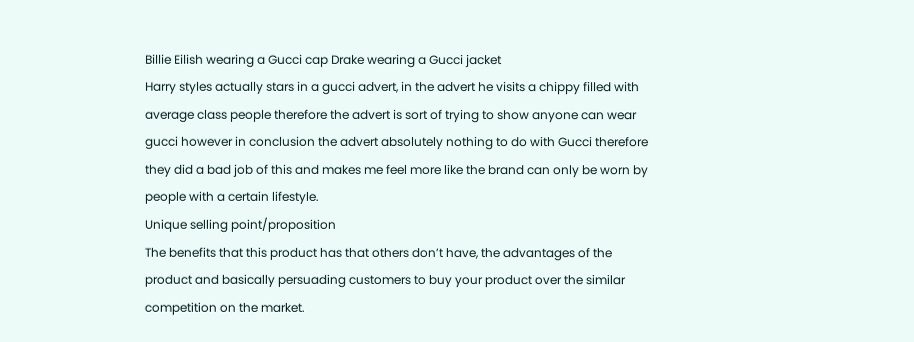Billie Eilish wearing a Gucci cap Drake wearing a Gucci jacket
Harry styles actually stars in a gucci advert, in the advert he visits a chippy filled with
average class people therefore the advert is sort of trying to show anyone can wear
gucci however in conclusion the advert absolutely nothing to do with Gucci therefore
they did a bad job of this and makes me feel more like the brand can only be worn by
people with a certain lifestyle.
Unique selling point/proposition
The benefits that this product has that others don’t have, the advantages of the
product and basically persuading customers to buy your product over the similar
competition on the market.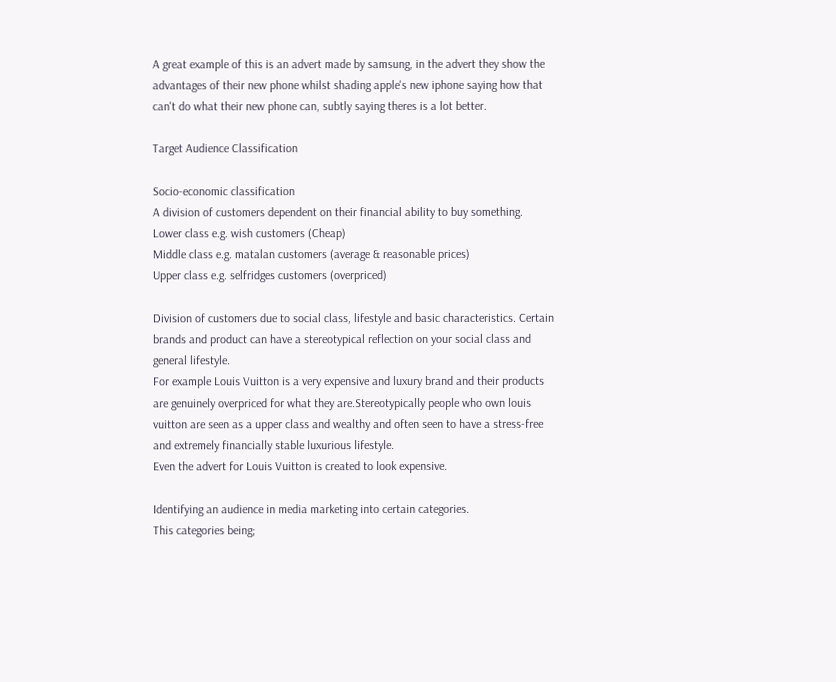A great example of this is an advert made by samsung, in the advert they show the
advantages of their new phone whilst shading apple's new iphone saying how that
can't do what their new phone can, subtly saying theres is a lot better.

Target Audience Classification

Socio-economic classification
A division of customers dependent on their financial ability to buy something.
Lower class e.g. wish customers (Cheap)
Middle class e.g. matalan customers (average & reasonable prices)
Upper class e.g. selfridges customers (overpriced)

Division of customers due to social class, lifestyle and basic characteristics. Certain
brands and product can have a stereotypical reflection on your social class and
general lifestyle.
For example Louis Vuitton is a very expensive and luxury brand and their products
are genuinely overpriced for what they are.Stereotypically people who own louis
vuitton are seen as a upper class and wealthy and often seen to have a stress-free
and extremely financially stable luxurious lifestyle.
Even the advert for Louis Vuitton is created to look expensive.

Identifying an audience in media marketing into certain categories.
This categories being;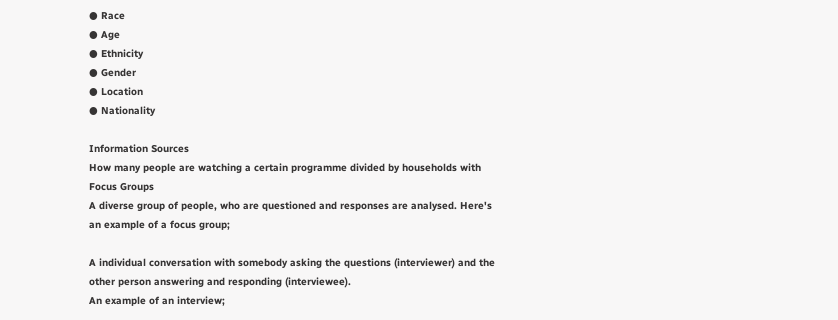● Race
● Age
● Ethnicity
● Gender
● Location
● Nationality

Information Sources
How many people are watching a certain programme divided by households with
Focus Groups
A diverse group of people, who are questioned and responses are analysed. Here's
an example of a focus group;

A individual conversation with somebody asking the questions (interviewer) and the
other person answering and responding (interviewee).
An example of an interview;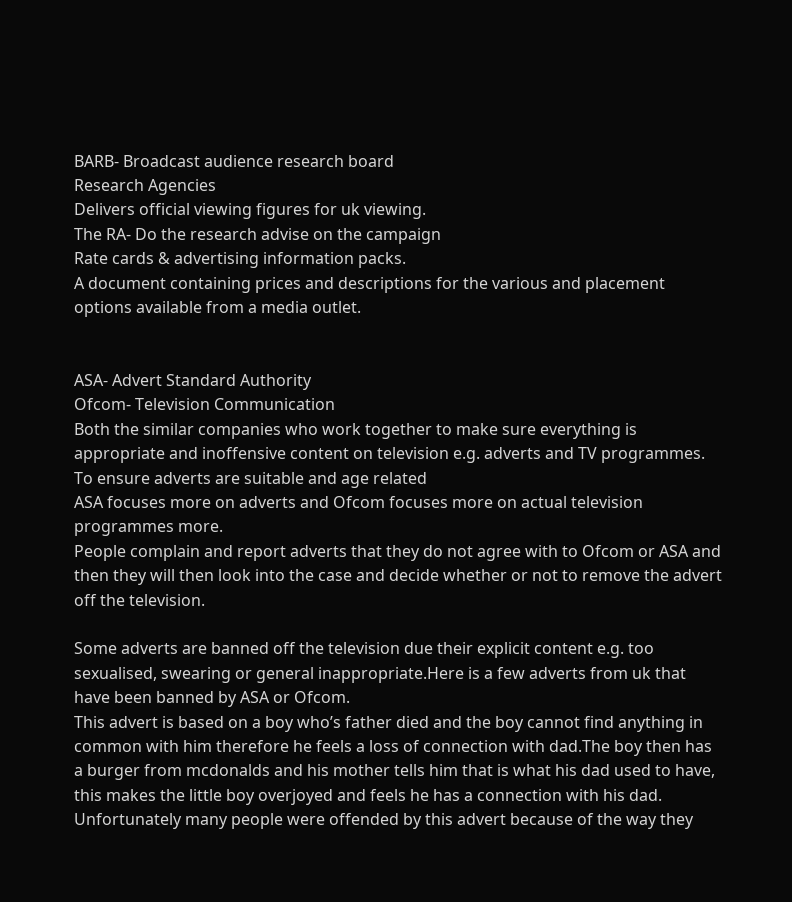BARB- Broadcast audience research board
Research Agencies
Delivers official viewing figures for uk viewing.
The RA- Do the research advise on the campaign
Rate cards & advertising information packs.
A document containing prices and descriptions for the various and placement
options available from a media outlet.


ASA- Advert Standard Authority
Ofcom- Television Communication
Both the similar companies who work together to make sure everything is
appropriate and inoffensive content on television e.g. adverts and TV programmes.
To ensure adverts are suitable and age related
ASA focuses more on adverts and Ofcom focuses more on actual television
programmes more.
People complain and report adverts that they do not agree with to Ofcom or ASA and
then they will then look into the case and decide whether or not to remove the advert
off the television.

Some adverts are banned off the television due their explicit content e.g. too
sexualised, swearing or general inappropriate.Here is a few adverts from uk that
have been banned by ASA or Ofcom.
This advert is based on a boy who’s father died and the boy cannot find anything in
common with him therefore he feels a loss of connection with dad.The boy then has
a burger from mcdonalds and his mother tells him that is what his dad used to have,
this makes the little boy overjoyed and feels he has a connection with his dad.
Unfortunately many people were offended by this advert because of the way they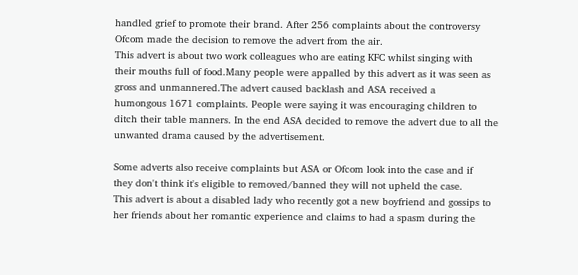handled grief to promote their brand. After 256 complaints about the controversy
Ofcom made the decision to remove the advert from the air.
This advert is about two work colleagues who are eating KFC whilst singing with
their mouths full of food.Many people were appalled by this advert as it was seen as
gross and unmannered.The advert caused backlash and ASA received a
humongous 1671 complaints. People were saying it was encouraging children to
ditch their table manners. In the end ASA decided to remove the advert due to all the
unwanted drama caused by the advertisement.

Some adverts also receive complaints but ASA or Ofcom look into the case and if
they don't think it's eligible to removed/banned they will not upheld the case.
This advert is about a disabled lady who recently got a new boyfriend and gossips to
her friends about her romantic experience and claims to had a spasm during the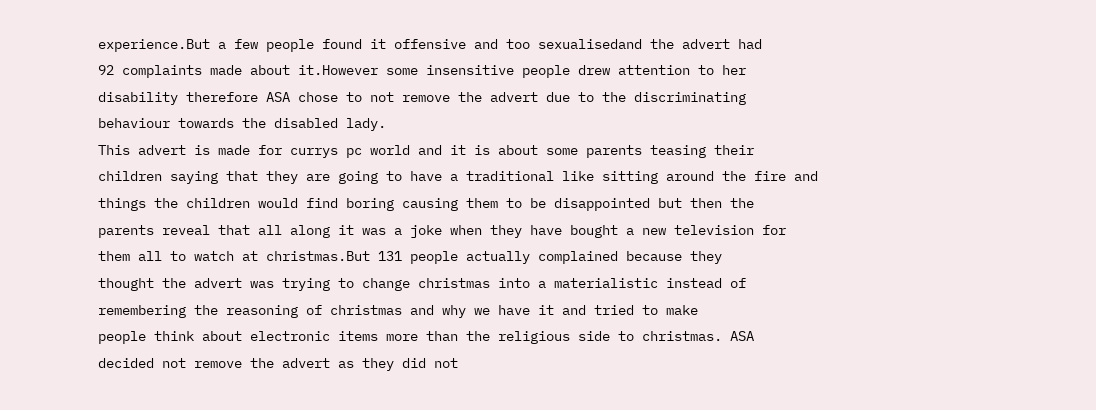experience.But a few people found it offensive and too sexualisedand the advert had
92 complaints made about it.However some insensitive people drew attention to her
disability therefore ASA chose to not remove the advert due to the discriminating
behaviour towards the disabled lady.
This advert is made for currys pc world and it is about some parents teasing their
children saying that they are going to have a traditional like sitting around the fire and
things the children would find boring causing them to be disappointed but then the
parents reveal that all along it was a joke when they have bought a new television for
them all to watch at christmas.But 131 people actually complained because they
thought the advert was trying to change christmas into a materialistic instead of
remembering the reasoning of christmas and why we have it and tried to make
people think about electronic items more than the religious side to christmas. ASA
decided not remove the advert as they did not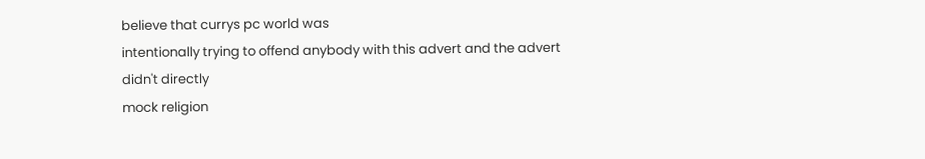believe that currys pc world was
intentionally trying to offend anybody with this advert and the advert didn't directly
mock religion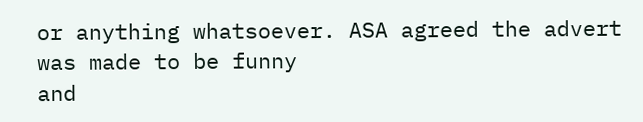or anything whatsoever. ASA agreed the advert was made to be funny
and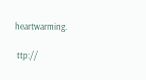heartwarming.

 ttp://